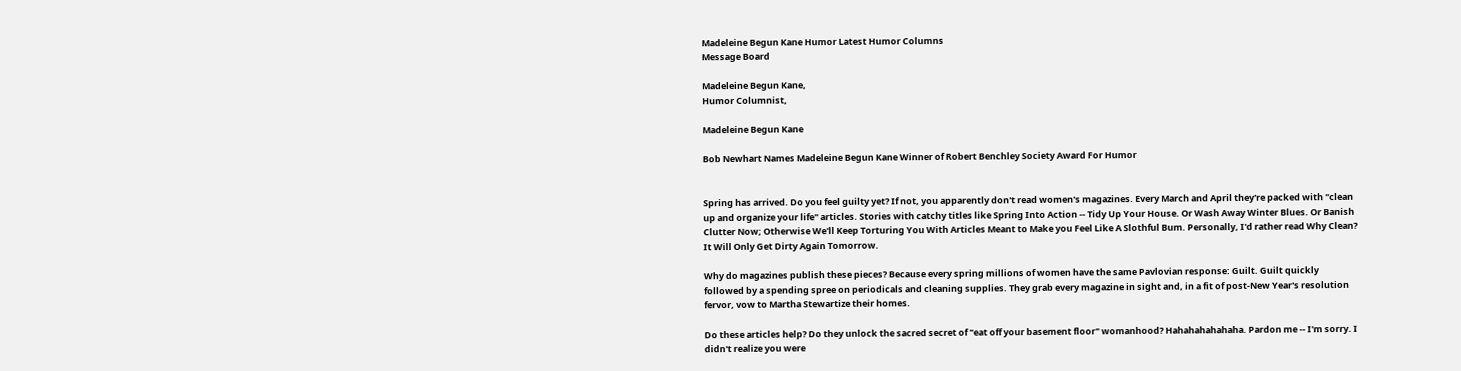Madeleine Begun Kane Humor Latest Humor Columns
Message Board

Madeleine Begun Kane,
Humor Columnist,

Madeleine Begun Kane

Bob Newhart Names Madeleine Begun Kane Winner of Robert Benchley Society Award For Humor


Spring has arrived. Do you feel guilty yet? If not, you apparently don't read women's magazines. Every March and April they're packed with "clean up and organize your life" articles. Stories with catchy titles like Spring Into Action -- Tidy Up Your House. Or Wash Away Winter Blues. Or Banish Clutter Now; Otherwise We'll Keep Torturing You With Articles Meant to Make you Feel Like A Slothful Bum. Personally, I'd rather read Why Clean? It Will Only Get Dirty Again Tomorrow.

Why do magazines publish these pieces? Because every spring millions of women have the same Pavlovian response: Guilt. Guilt quickly followed by a spending spree on periodicals and cleaning supplies. They grab every magazine in sight and, in a fit of post-New Year's resolution fervor, vow to Martha Stewartize their homes.

Do these articles help? Do they unlock the sacred secret of "eat off your basement floor" womanhood? Hahahahahahaha. Pardon me -- I'm sorry. I didn't realize you were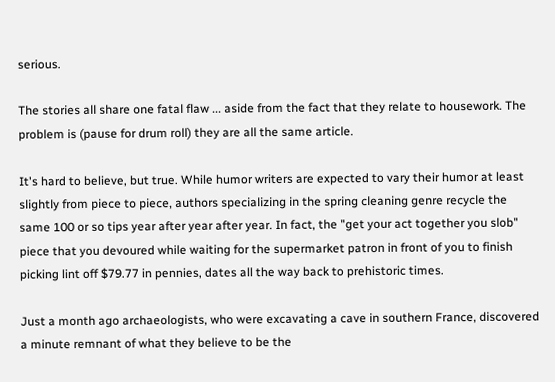serious.

The stories all share one fatal flaw ... aside from the fact that they relate to housework. The problem is (pause for drum roll) they are all the same article.

It's hard to believe, but true. While humor writers are expected to vary their humor at least slightly from piece to piece, authors specializing in the spring cleaning genre recycle the same 100 or so tips year after year after year. In fact, the "get your act together you slob" piece that you devoured while waiting for the supermarket patron in front of you to finish picking lint off $79.77 in pennies, dates all the way back to prehistoric times.

Just a month ago archaeologists, who were excavating a cave in southern France, discovered a minute remnant of what they believe to be the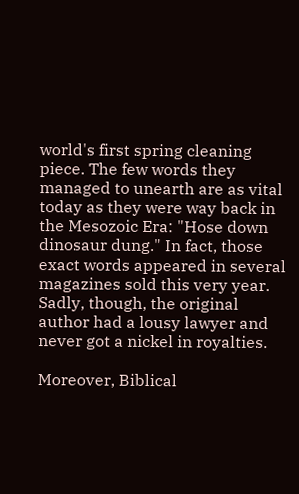world's first spring cleaning piece. The few words they managed to unearth are as vital today as they were way back in the Mesozoic Era: "Hose down dinosaur dung." In fact, those exact words appeared in several magazines sold this very year. Sadly, though, the original author had a lousy lawyer and never got a nickel in royalties.

Moreover, Biblical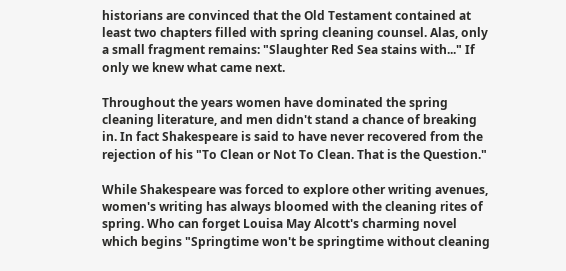historians are convinced that the Old Testament contained at least two chapters filled with spring cleaning counsel. Alas, only a small fragment remains: "Slaughter Red Sea stains with..." If only we knew what came next.

Throughout the years women have dominated the spring cleaning literature, and men didn't stand a chance of breaking in. In fact Shakespeare is said to have never recovered from the rejection of his "To Clean or Not To Clean. That is the Question."

While Shakespeare was forced to explore other writing avenues, women's writing has always bloomed with the cleaning rites of spring. Who can forget Louisa May Alcott's charming novel which begins "Springtime won't be springtime without cleaning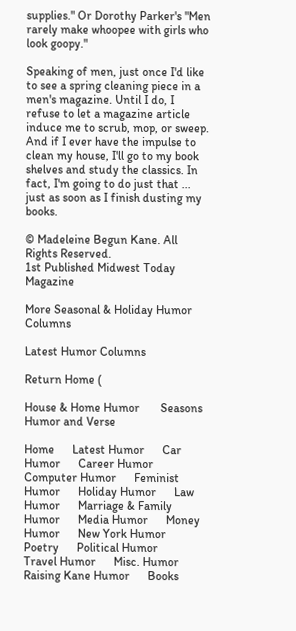supplies." Or Dorothy Parker's "Men rarely make whoopee with girls who look goopy."

Speaking of men, just once I'd like to see a spring cleaning piece in a men's magazine. Until I do, I refuse to let a magazine article induce me to scrub, mop, or sweep. And if I ever have the impulse to clean my house, I'll go to my book shelves and study the classics. In fact, I'm going to do just that ... just as soon as I finish dusting my books.

© Madeleine Begun Kane. All Rights Reserved.
1st Published Midwest Today Magazine

More Seasonal & Holiday Humor Columns

Latest Humor Columns

Return Home (

House & Home Humor       Seasons Humor and Verse

Home      Latest Humor      Car Humor      Career Humor      Computer Humor      Feminist Humor      Holiday Humor      Law Humor      Marriage & Family Humor      Media Humor      Money Humor      New York Humor      Poetry      Political Humor      Travel Humor      Misc. Humor      Raising Kane Humor      Books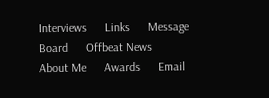Interviews      Links      Message Board      Offbeat News      About Me      Awards      Email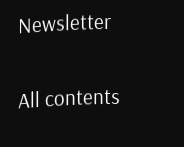Newsletter

All contents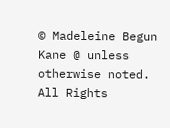© Madeleine Begun Kane @ unless otherwise noted. All Rights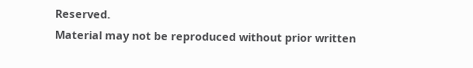Reserved.
Material may not be reproduced without prior written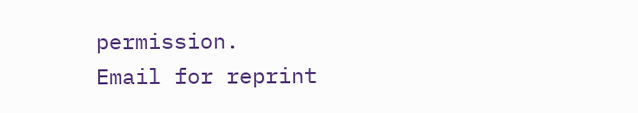permission.
Email for reprint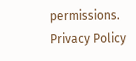permissions. Privacy Policy